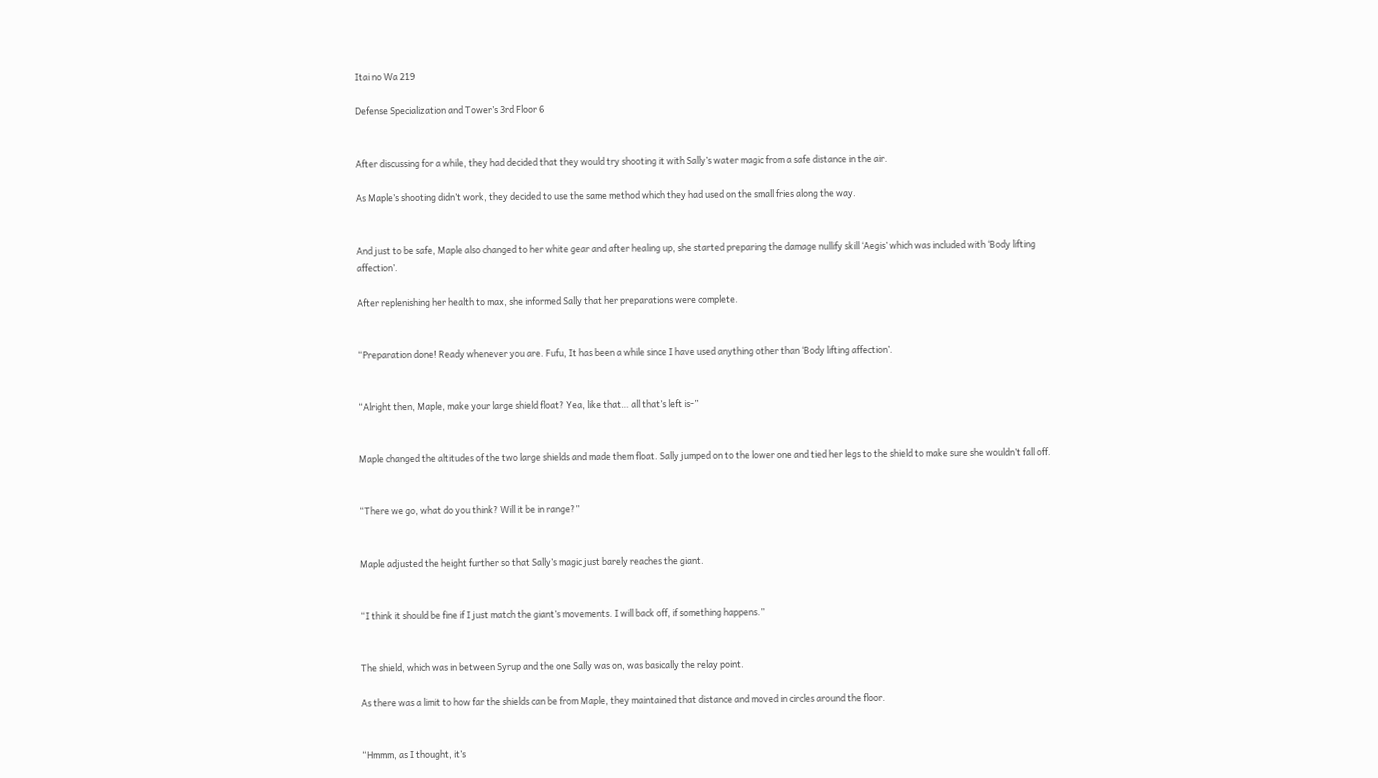Itai no Wa 219

Defense Specialization and Tower’s 3rd Floor 6


After discussing for a while, they had decided that they would try shooting it with Sally’s water magic from a safe distance in the air.

As Maple’s shooting didn’t work, they decided to use the same method which they had used on the small fries along the way.


And just to be safe, Maple also changed to her white gear and after healing up, she started preparing the damage nullify skill ‘Aegis’ which was included with ‘Body lifting affection’.

After replenishing her health to max, she informed Sally that her preparations were complete.


“Preparation done! Ready whenever you are. Fufu, It has been a while since I have used anything other than ‘Body lifting affection’.


“Alright then, Maple, make your large shield float? Yea, like that… all that’s left is-”


Maple changed the altitudes of the two large shields and made them float. Sally jumped on to the lower one and tied her legs to the shield to make sure she wouldn’t fall off.


“There we go, what do you think? Will it be in range?”


Maple adjusted the height further so that Sally’s magic just barely reaches the giant.


“I think it should be fine if I just match the giant’s movements. I will back off, if something happens.”


The shield, which was in between Syrup and the one Sally was on, was basically the relay point.

As there was a limit to how far the shields can be from Maple, they maintained that distance and moved in circles around the floor.


“Hmmm, as I thought, it’s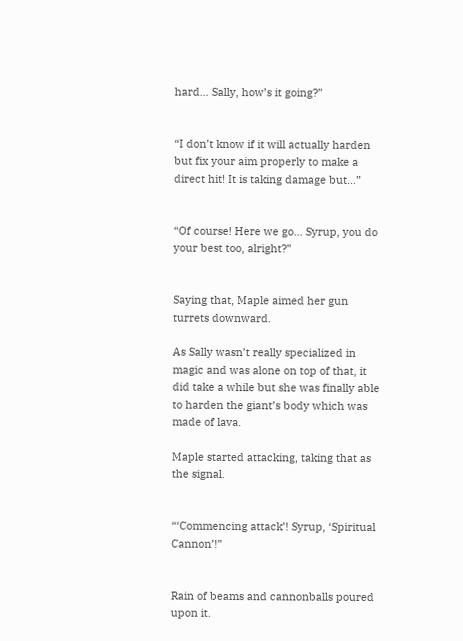hard… Sally, how’s it going?”


“I don’t know if it will actually harden but fix your aim properly to make a direct hit! It is taking damage but…”


“Of course! Here we go… Syrup, you do your best too, alright?”


Saying that, Maple aimed her gun turrets downward.

As Sally wasn’t really specialized in magic and was alone on top of that, it did take a while but she was finally able to harden the giant’s body which was made of lava.

Maple started attacking, taking that as the signal.


“‘Commencing attack’! Syrup, ‘Spiritual Cannon’!”


Rain of beams and cannonballs poured upon it.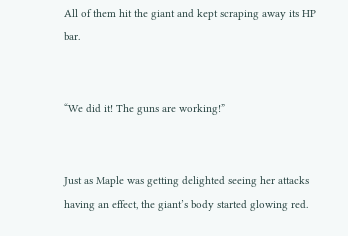All of them hit the giant and kept scraping away its HP bar.


“We did it! The guns are working!”


Just as Maple was getting delighted seeing her attacks having an effect, the giant’s body started glowing red.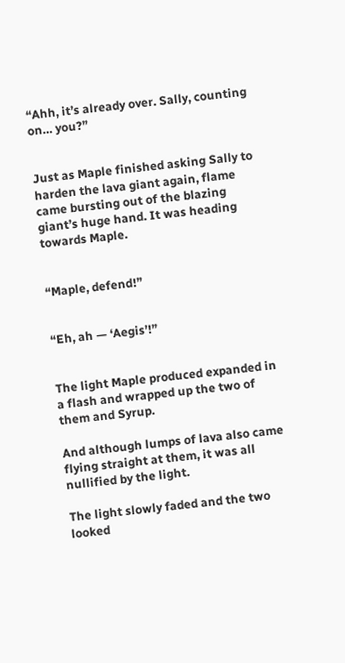“Ahh, it’s already over. Sally, counting on… you?”


Just as Maple finished asking Sally to harden the lava giant again, flame came bursting out of the blazing giant’s huge hand. It was heading towards Maple.


“Maple, defend!”


“Eh, ah — ‘Aegis’!”


The light Maple produced expanded in a flash and wrapped up the two of them and Syrup.

And although lumps of lava also came flying straight at them, it was all nullified by the light.

The light slowly faded and the two looked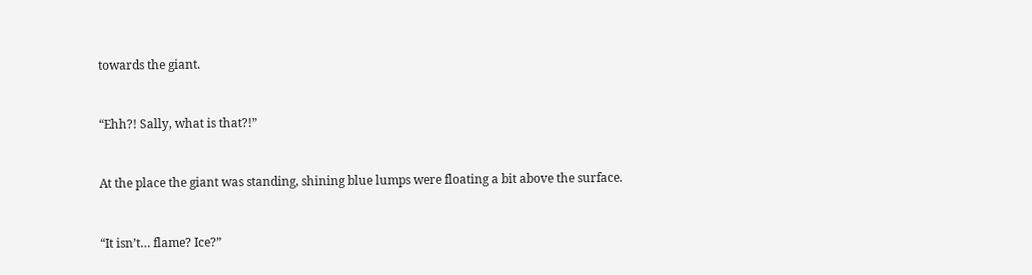towards the giant.


“Ehh?! Sally, what is that?!”


At the place the giant was standing, shining blue lumps were floating a bit above the surface.


“It isn’t… flame? Ice?”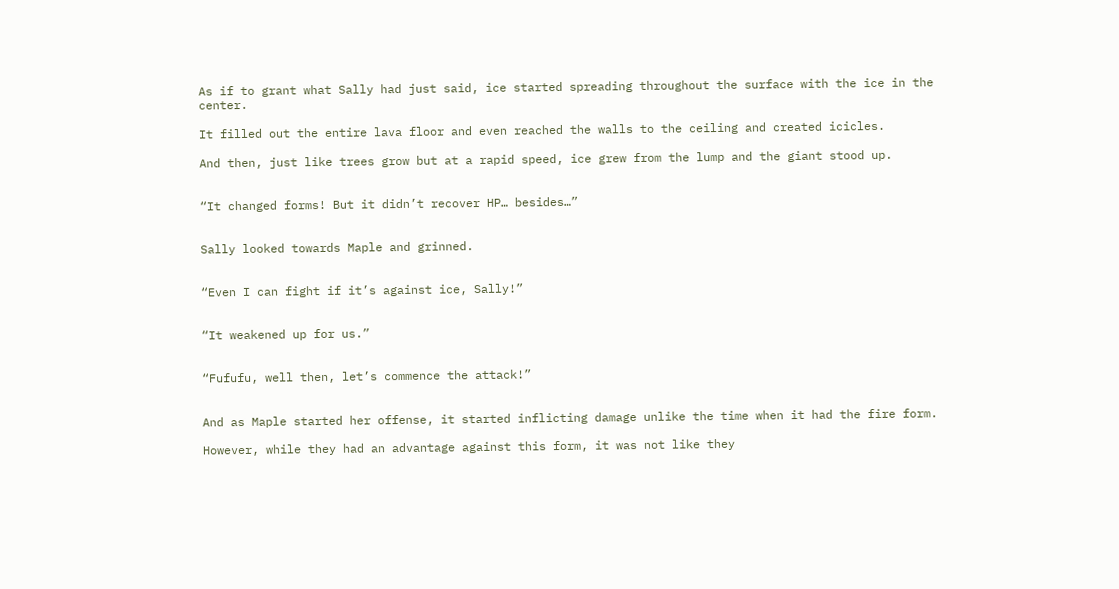As if to grant what Sally had just said, ice started spreading throughout the surface with the ice in the center.

It filled out the entire lava floor and even reached the walls to the ceiling and created icicles.

And then, just like trees grow but at a rapid speed, ice grew from the lump and the giant stood up.


“It changed forms! But it didn’t recover HP… besides…”


Sally looked towards Maple and grinned.


“Even I can fight if it’s against ice, Sally!”


“It weakened up for us.”


“Fufufu, well then, let’s commence the attack!”


And as Maple started her offense, it started inflicting damage unlike the time when it had the fire form.

However, while they had an advantage against this form, it was not like they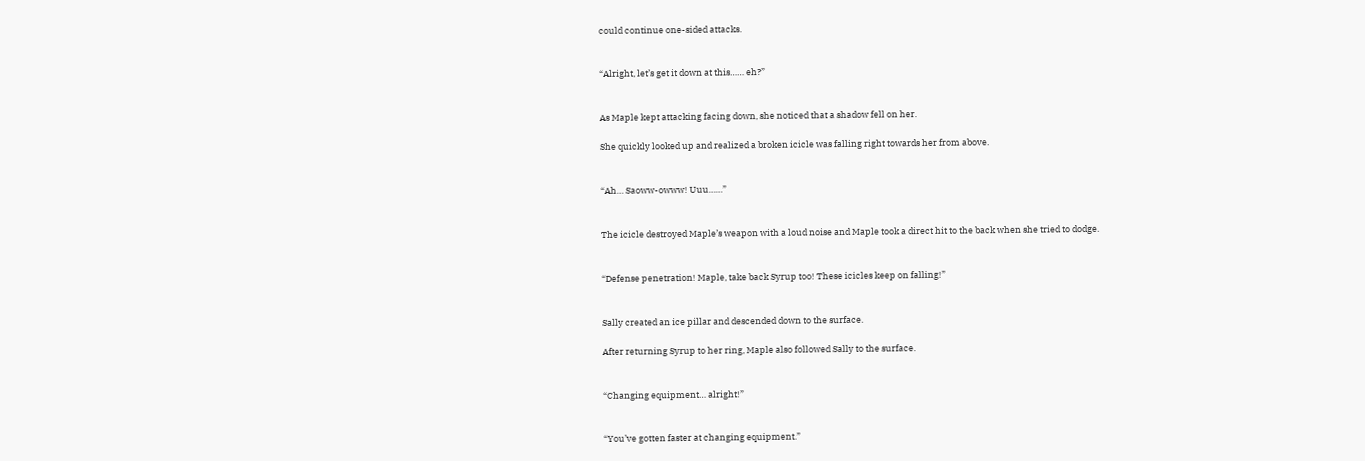could continue one-sided attacks.


“Alright, let’s get it down at this…… eh?”


As Maple kept attacking facing down, she noticed that a shadow fell on her.

She quickly looked up and realized a broken icicle was falling right towards her from above.


“Ah… Saoww-owww! Uuu……”


The icicle destroyed Maple’s weapon with a loud noise and Maple took a direct hit to the back when she tried to dodge.


“Defense penetration! Maple, take back Syrup too! These icicles keep on falling!”


Sally created an ice pillar and descended down to the surface.

After returning Syrup to her ring, Maple also followed Sally to the surface.


“Changing equipment… alright!”


“You’ve gotten faster at changing equipment.”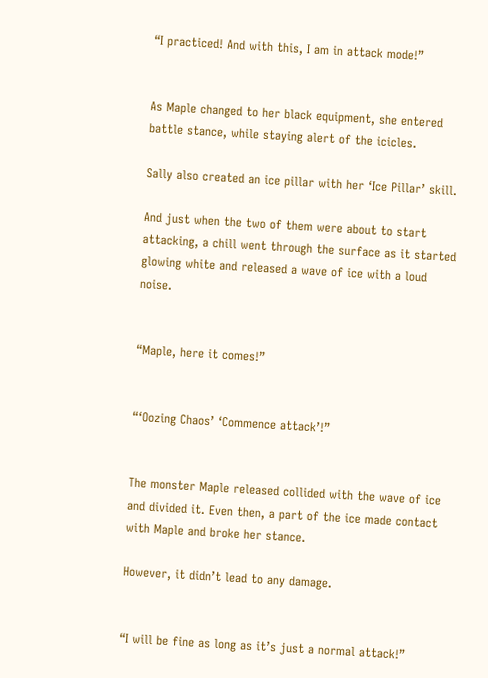“I practiced! And with this, I am in attack mode!”


As Maple changed to her black equipment, she entered battle stance, while staying alert of the icicles.

Sally also created an ice pillar with her ‘Ice Pillar’ skill.

And just when the two of them were about to start attacking, a chill went through the surface as it started glowing white and released a wave of ice with a loud noise.


“Maple, here it comes!”


“‘Oozing Chaos’ ‘Commence attack’!”


The monster Maple released collided with the wave of ice and divided it. Even then, a part of the ice made contact with Maple and broke her stance.

However, it didn’t lead to any damage.


“I will be fine as long as it’s just a normal attack!”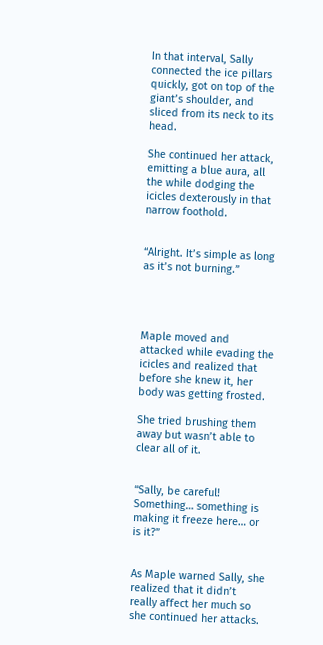In that interval, Sally connected the ice pillars quickly, got on top of the giant’s shoulder, and sliced from its neck to its head.

She continued her attack, emitting a blue aura, all the while dodging the icicles dexterously in that narrow foothold.


“Alright. It’s simple as long as it’s not burning.”




Maple moved and attacked while evading the icicles and realized that before she knew it, her body was getting frosted.

She tried brushing them away but wasn’t able to clear all of it.


“Sally, be careful! Something… something is making it freeze here… or is it?”


As Maple warned Sally, she realized that it didn’t really affect her much so she continued her attacks.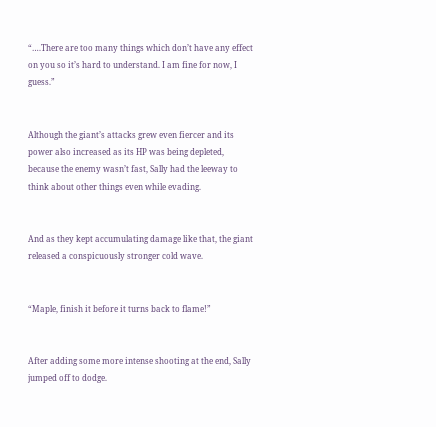“….There are too many things which don’t have any effect on you so it’s hard to understand. I am fine for now, I guess.”


Although the giant’s attacks grew even fiercer and its power also increased as its HP was being depleted, because the enemy wasn’t fast, Sally had the leeway to think about other things even while evading.


And as they kept accumulating damage like that, the giant released a conspicuously stronger cold wave.


“Maple, finish it before it turns back to flame!”


After adding some more intense shooting at the end, Sally jumped off to dodge.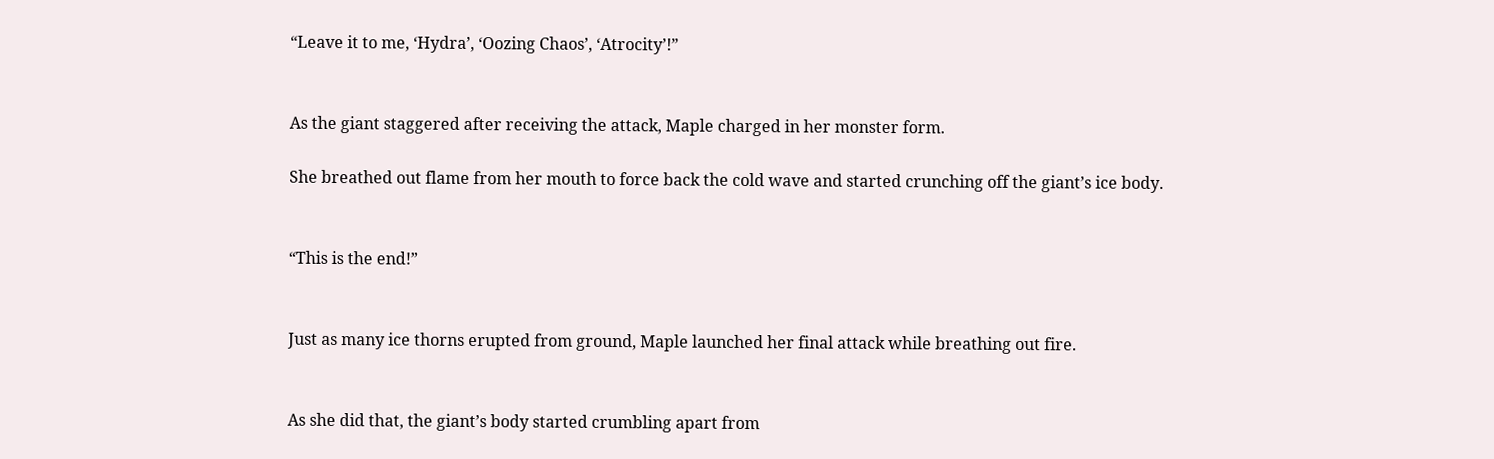“Leave it to me, ‘Hydra’, ‘Oozing Chaos’, ‘Atrocity’!”


As the giant staggered after receiving the attack, Maple charged in her monster form.

She breathed out flame from her mouth to force back the cold wave and started crunching off the giant’s ice body.


“This is the end!”


Just as many ice thorns erupted from ground, Maple launched her final attack while breathing out fire.


As she did that, the giant’s body started crumbling apart from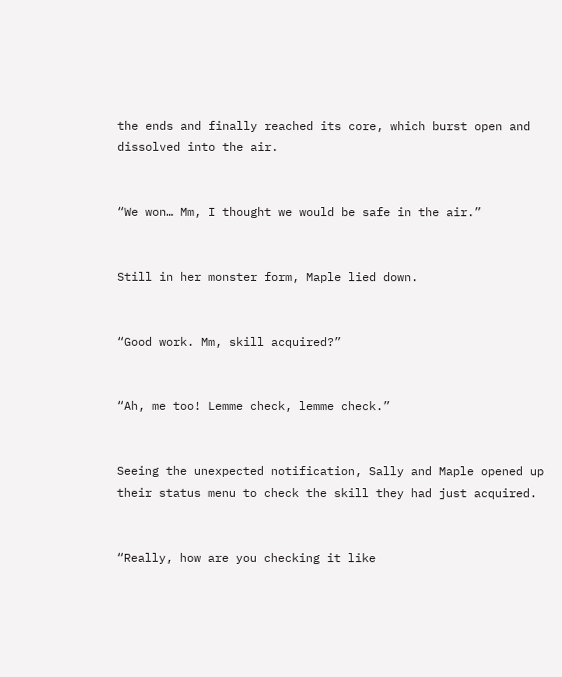the ends and finally reached its core, which burst open and dissolved into the air.


“We won… Mm, I thought we would be safe in the air.”


Still in her monster form, Maple lied down.


“Good work. Mm, skill acquired?”


“Ah, me too! Lemme check, lemme check.”


Seeing the unexpected notification, Sally and Maple opened up their status menu to check the skill they had just acquired.


“Really, how are you checking it like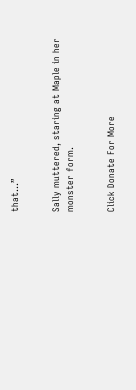that…”


Sally muttered, staring at Maple in her monster form.


Click Donate For More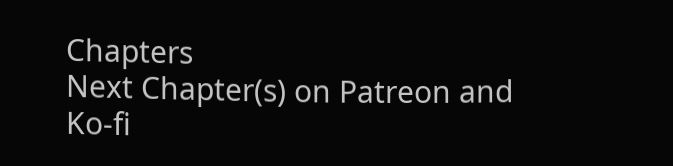Chapters
Next Chapter(s) on Patreon and Ko-fi